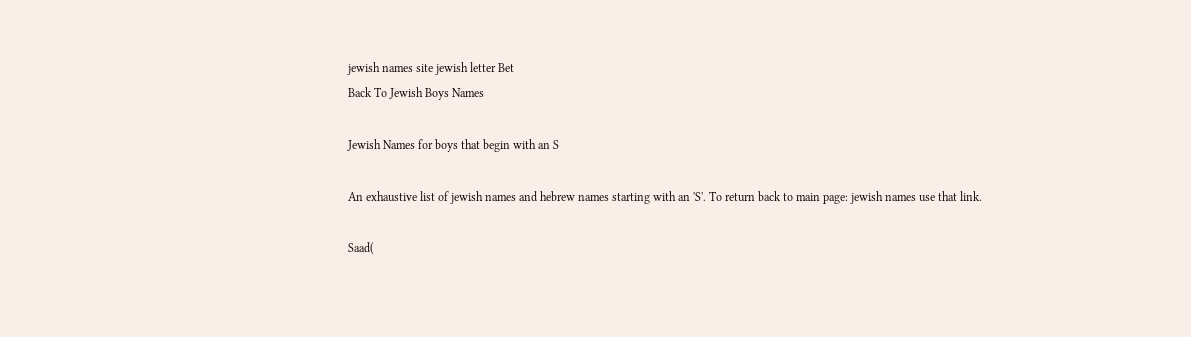jewish names site jewish letter Bet
Back To Jewish Boys Names

Jewish Names for boys that begin with an S

An exhaustive list of jewish names and hebrew names starting with an 'S'. To return back to main page: jewish names use that link.

Saad(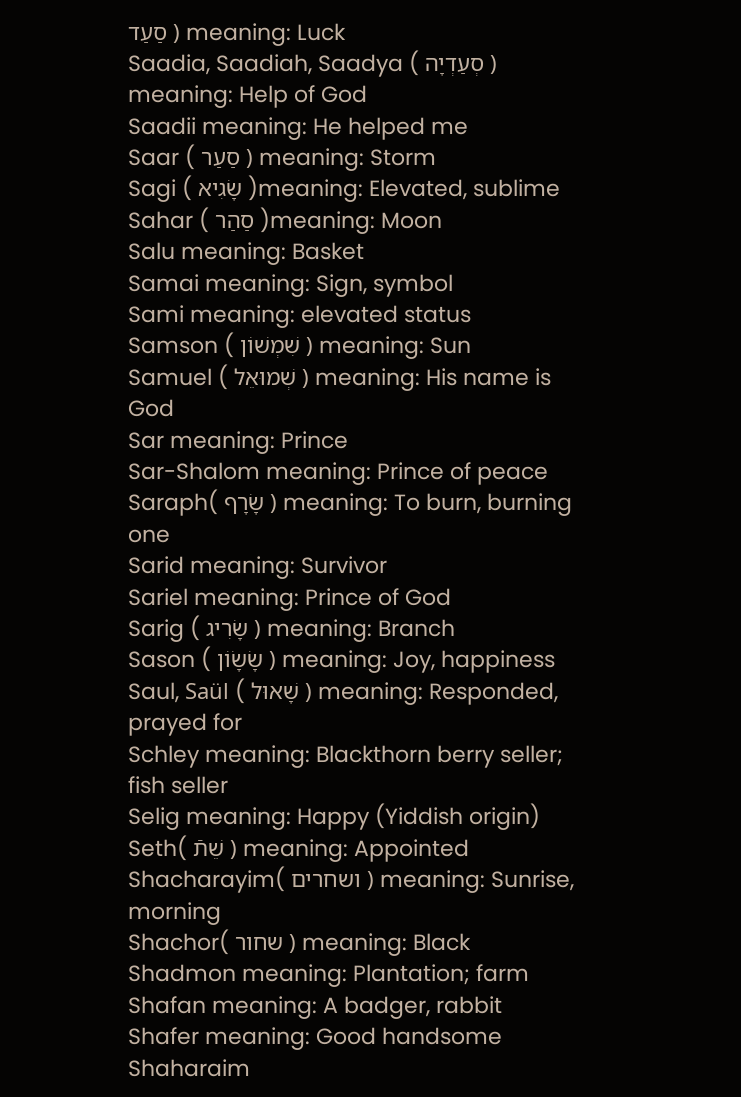סַעַד ) meaning: Luck
Saadia, Saadiah, Saadya ( סְעַדְיָה ) meaning: Help of God
Saadii meaning: He helped me
Saar ( סַעַר ) meaning: Storm
Sagi ( שָׂגִיא )meaning: Elevated, sublime
Sahar ( סַהַר )meaning: Moon
Salu meaning: Basket
Samai meaning: Sign, symbol
Sami meaning: elevated status
Samson ( שִׁמְשׁוֹן ) meaning: Sun
Samuel ( שְׁמוּאֵל ) meaning: His name is God
Sar meaning: Prince
Sar-Shalom meaning: Prince of peace
Saraph( שָׂרָף ) meaning: To burn, burning one
Sarid meaning: Survivor
Sariel meaning: Prince of God
Sarig ( שָׂרִיג ) meaning: Branch
Sason ( שָׂשָׂוֹן ) meaning: Joy, happiness
Saul, Saül ( שָׁאוּל ) meaning: Responded, prayed for
Schley meaning: Blackthorn berry seller; fish seller
Selig meaning: Happy (Yiddish origin)
Seth( שֵׁתֿ ) meaning: Appointed
Shacharayim( ושחרים ) meaning: Sunrise, morning
Shachor( שחור ) meaning: Black
Shadmon meaning: Plantation; farm
Shafan meaning: A badger, rabbit
Shafer meaning: Good handsome
Shaharaim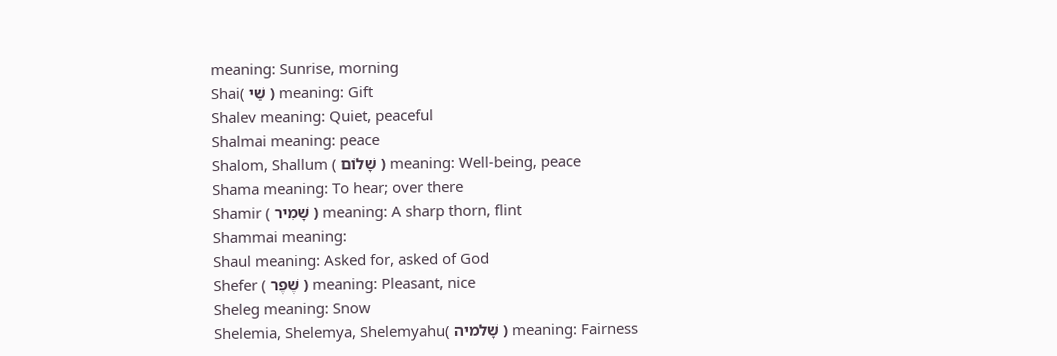meaning: Sunrise, morning
Shai( שַׁי ) meaning: Gift
Shalev meaning: Quiet, peaceful
Shalmai meaning: peace
Shalom, Shallum ( שָׁלוֹם ) meaning: Well-being, peace
Shama meaning: To hear; over there
Shamir ( שָׁמִיר ) meaning: A sharp thorn, flint
Shammai meaning:
Shaul meaning: Asked for, asked of God
Shefer ( שֶׁפֶר ) meaning: Pleasant, nice
Sheleg meaning: Snow
Shelemia, Shelemya, Shelemyahu( שָׁלמיה ) meaning: Fairness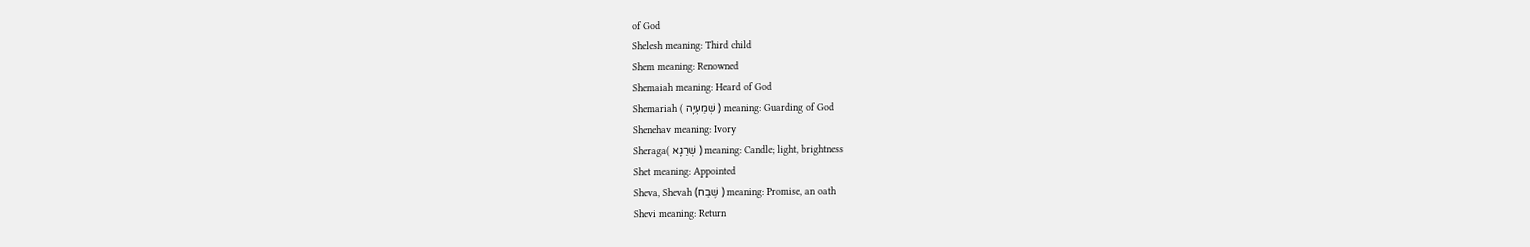of God
Shelesh meaning: Third child
Shem meaning: Renowned
Shemaiah meaning: Heard of God
Shemariah ( שְׁמַעְיָה ) meaning: Guarding of God
Shenehav meaning: Ivory
Sheraga( שְׁרַגָא ) meaning: Candle; light, brightness
Shet meaning: Appointed
Sheva, Shevah (שֶׁבַח ) meaning: Promise, an oath
Shevi meaning: Return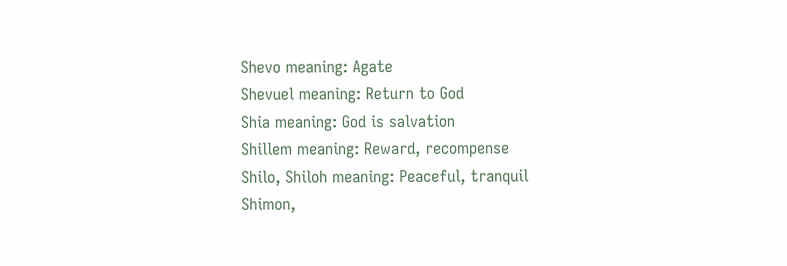Shevo meaning: Agate
Shevuel meaning: Return to God
Shia meaning: God is salvation
Shillem meaning: Reward, recompense
Shilo, Shiloh meaning: Peaceful, tranquil
Shimon,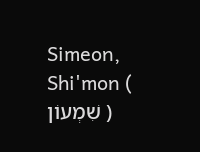Simeon, Shi'mon ( שִׁמְעוֹן )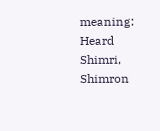meaning: Heard
Shimri, Shimron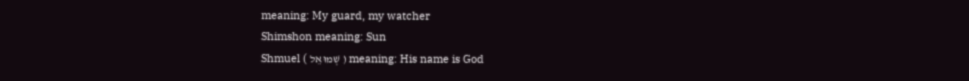meaning: My guard, my watcher
Shimshon meaning: Sun
Shmuel ( שְׁמוּאֵל ) meaning: His name is God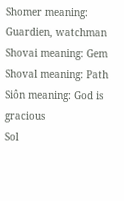Shomer meaning: Guardien, watchman
Shovai meaning: Gem
Shoval meaning: Path
Siôn meaning: God is gracious
Sol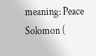meaning: Peace
Solomon (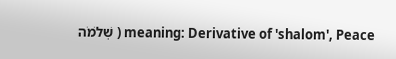שְׁלֹמֹה ) meaning: Derivative of 'shalom', Peace